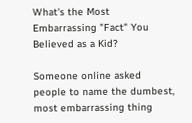What's the Most Embarrassing "Fact" You Believed as a Kid?

Someone online asked people to name the dumbest, most embarrassing thing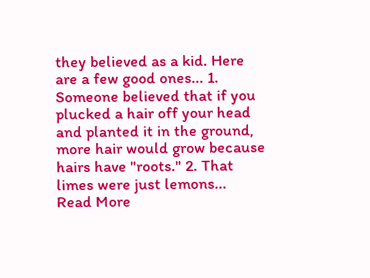they believed as a kid. Here are a few good ones... 1. Someone believed that if you plucked a hair off your head and planted it in the ground, more hair would grow because hairs have "roots." 2. That limes were just lemons...
Read More